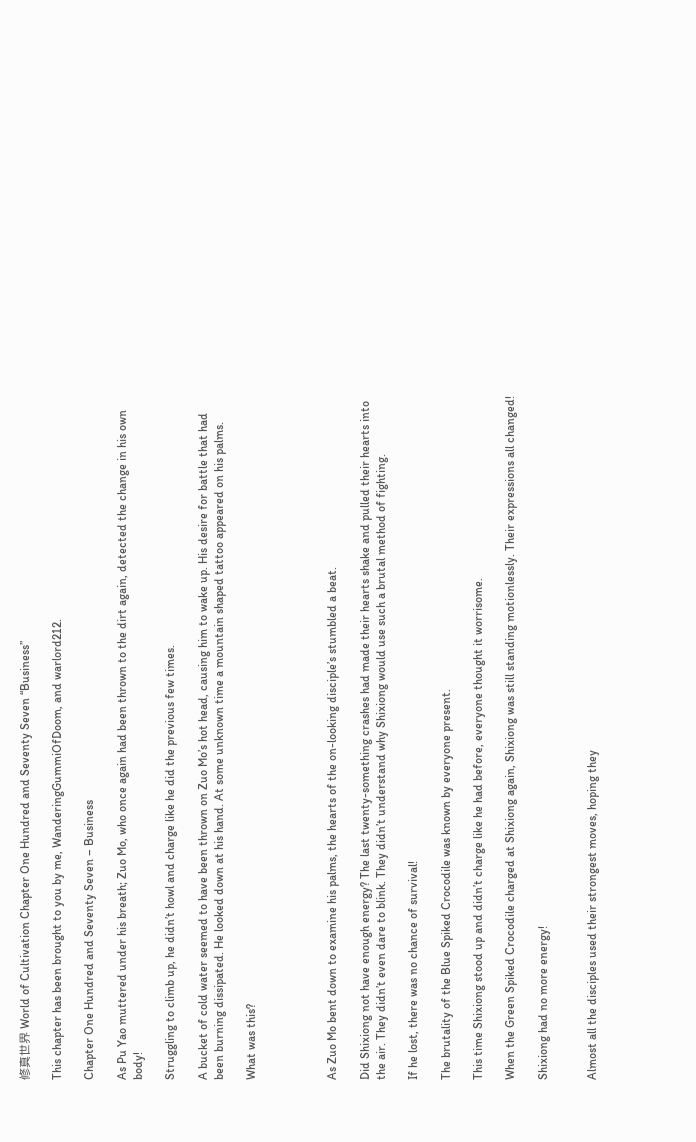修真世界 World of Cultivation Chapter One Hundred and Seventy Seven “Business”

This chapter has been brought to you by me, WanderingGummiOfDoom, and warlord212.

Chapter One Hundred and Seventy Seven – Business

As Pu Yao muttered under his breath; Zuo Mo, who once again had been thrown to the dirt again, detected the change in his own body!

Struggling to climb up, he didn’t howl and charge like he did the previous few times.

A bucket of cold water seemed to have been thrown on Zuo Mo’s hot head, causing him to wake up. His desire for battle that had been burning dissipated. He looked down at his hand. At some unknown time a mountain shaped tattoo appeared on his palms.

What was this?




As Zuo Mo bent down to examine his palms, the hearts of the on-looking disciple’s stumbled a beat.

Did Shixiong not have enough energy? The last twenty-something crashes had made their hearts shake and pulled their hearts into the air. They didn’t even dare to blink. They didn’t understand why Shixiong would use such a brutal method of fighting.

If he lost, there was no chance of survival!

The brutality of the Blue Spiked Crocodile was known by everyone present.

This time Shixiong stood up and didn’t charge like he had before, everyone thought it worrisome.

When the Green Spiked Crocodile charged at Shixiong again, Shixiong was still standing motionlessly. Their expressions all changed!

Shixiong had no more energy!


Almost all the disciples used their strongest moves, hoping they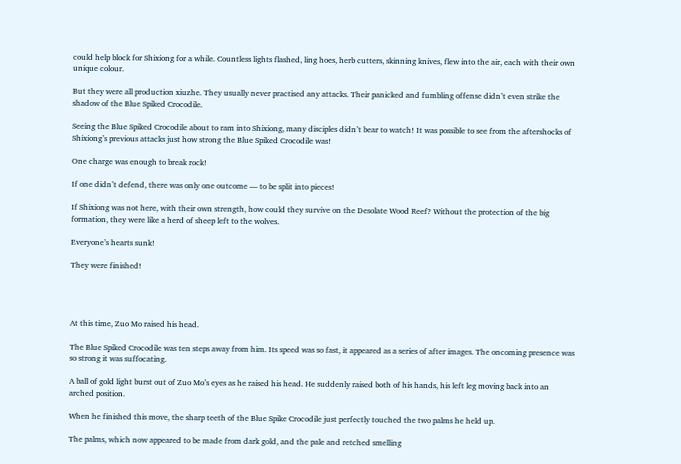could help block for Shixiong for a while. Countless lights flashed, ling hoes, herb cutters, skinning knives, flew into the air, each with their own unique colour.

But they were all production xiuzhe. They usually never practised any attacks. Their panicked and fumbling offense didn’t even strike the shadow of the Blue Spiked Crocodile.

Seeing the Blue Spiked Crocodile about to ram into Shixiong, many disciples didn’t bear to watch! It was possible to see from the aftershocks of Shixiong’s previous attacks just how strong the Blue Spiked Crocodile was!

One charge was enough to break rock!

If one didn’t defend, there was only one outcome — to be split into pieces!

If Shixiong was not here, with their own strength, how could they survive on the Desolate Wood Reef? Without the protection of the big formation, they were like a herd of sheep left to the wolves.

Everyone’s hearts sunk!

They were finished!




At this time, Zuo Mo raised his head.

The Blue Spiked Crocodile was ten steps away from him. Its speed was so fast, it appeared as a series of after images. The oncoming presence was so strong it was suffocating.

A ball of gold light burst out of Zuo Mo’s eyes as he raised his head. He suddenly raised both of his hands, his left leg moving back into an arched position.

When he finished this move, the sharp teeth of the Blue Spike Crocodile just perfectly touched the two palms he held up.

The palms, which now appeared to be made from dark gold, and the pale and retched smelling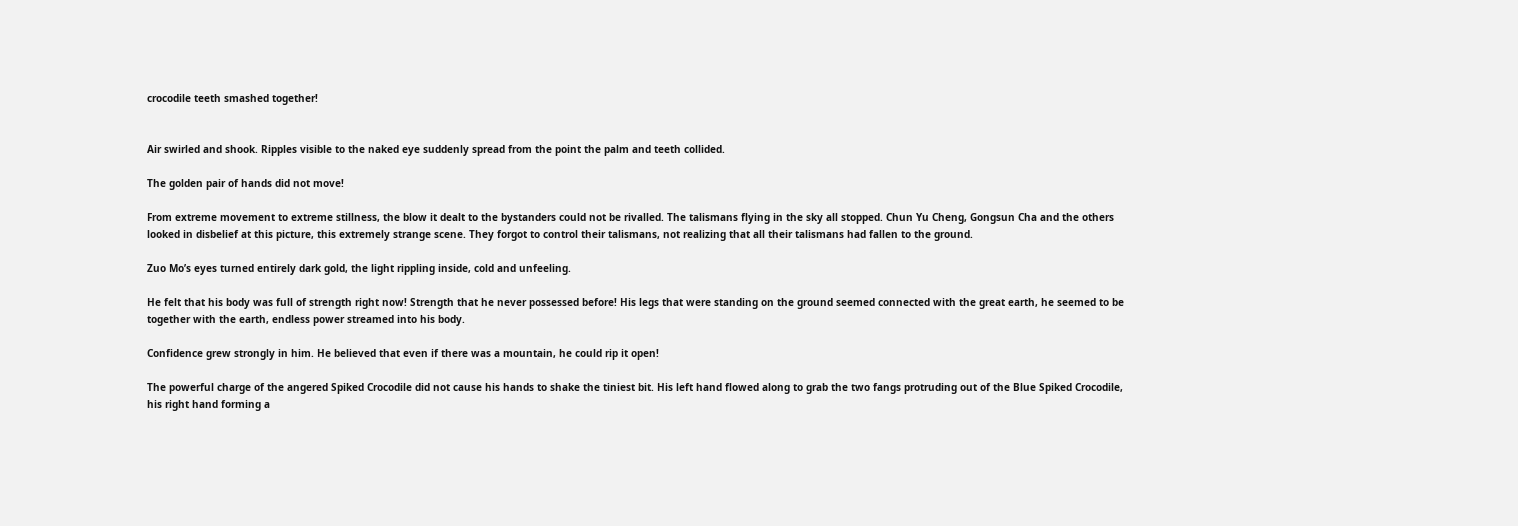crocodile teeth smashed together!


Air swirled and shook. Ripples visible to the naked eye suddenly spread from the point the palm and teeth collided.

The golden pair of hands did not move!

From extreme movement to extreme stillness, the blow it dealt to the bystanders could not be rivalled. The talismans flying in the sky all stopped. Chun Yu Cheng, Gongsun Cha and the others looked in disbelief at this picture, this extremely strange scene. They forgot to control their talismans, not realizing that all their talismans had fallen to the ground.

Zuo Mo’s eyes turned entirely dark gold, the light rippling inside, cold and unfeeling.

He felt that his body was full of strength right now! Strength that he never possessed before! His legs that were standing on the ground seemed connected with the great earth, he seemed to be together with the earth, endless power streamed into his body.

Confidence grew strongly in him. He believed that even if there was a mountain, he could rip it open!

The powerful charge of the angered Spiked Crocodile did not cause his hands to shake the tiniest bit. His left hand flowed along to grab the two fangs protruding out of the Blue Spiked Crocodile, his right hand forming a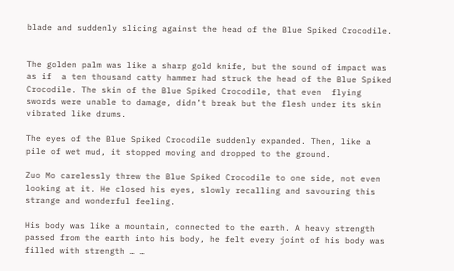blade and suddenly slicing against the head of the Blue Spiked Crocodile.


The golden palm was like a sharp gold knife, but the sound of impact was as if  a ten thousand catty hammer had struck the head of the Blue Spiked Crocodile. The skin of the Blue Spiked Crocodile, that even  flying swords were unable to damage, didn’t break but the flesh under its skin vibrated like drums.

The eyes of the Blue Spiked Crocodile suddenly expanded. Then, like a pile of wet mud, it stopped moving and dropped to the ground.

Zuo Mo carelessly threw the Blue Spiked Crocodile to one side, not even looking at it. He closed his eyes, slowly recalling and savouring this strange and wonderful feeling.

His body was like a mountain, connected to the earth. A heavy strength passed from the earth into his body, he felt every joint of his body was filled with strength … …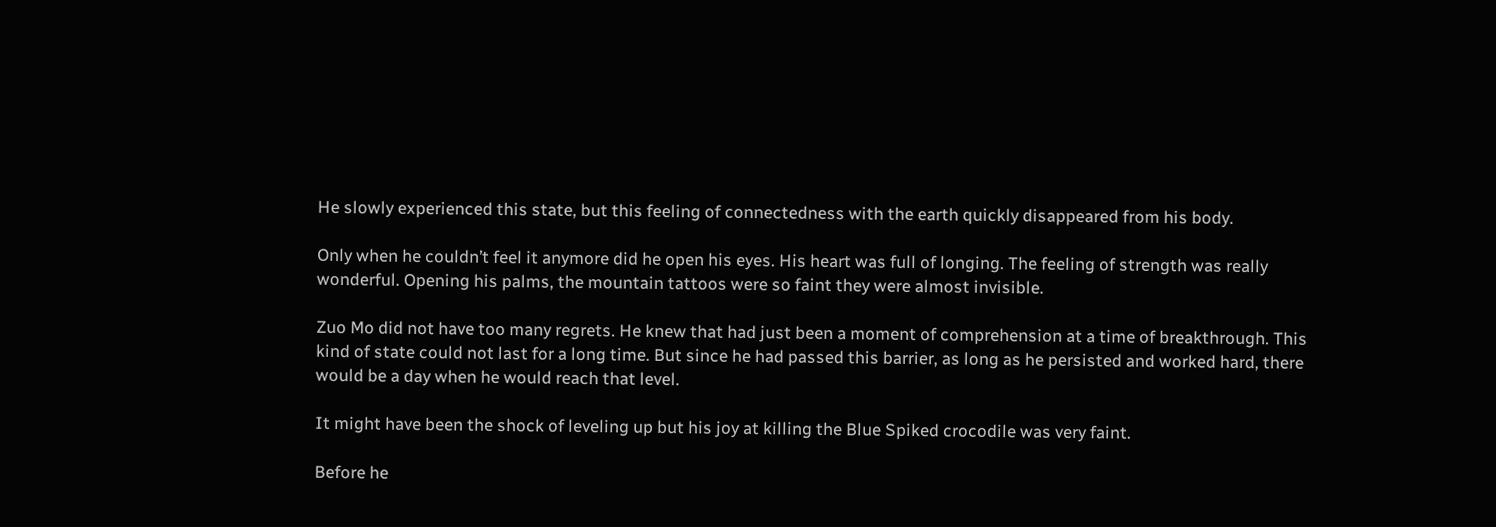He slowly experienced this state, but this feeling of connectedness with the earth quickly disappeared from his body.

Only when he couldn’t feel it anymore did he open his eyes. His heart was full of longing. The feeling of strength was really wonderful. Opening his palms, the mountain tattoos were so faint they were almost invisible.

Zuo Mo did not have too many regrets. He knew that had just been a moment of comprehension at a time of breakthrough. This kind of state could not last for a long time. But since he had passed this barrier, as long as he persisted and worked hard, there would be a day when he would reach that level.

It might have been the shock of leveling up but his joy at killing the Blue Spiked crocodile was very faint.

Before he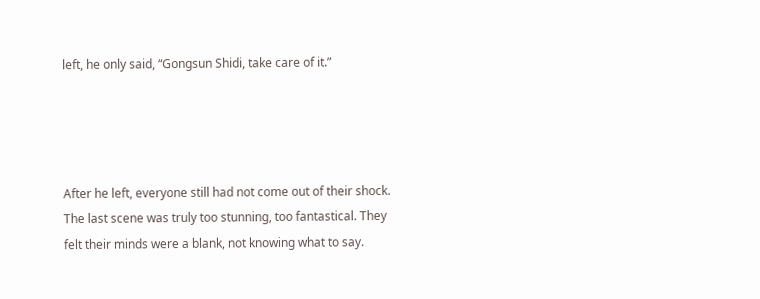left, he only said, “Gongsun Shidi, take care of it.”




After he left, everyone still had not come out of their shock. The last scene was truly too stunning, too fantastical. They felt their minds were a blank, not knowing what to say.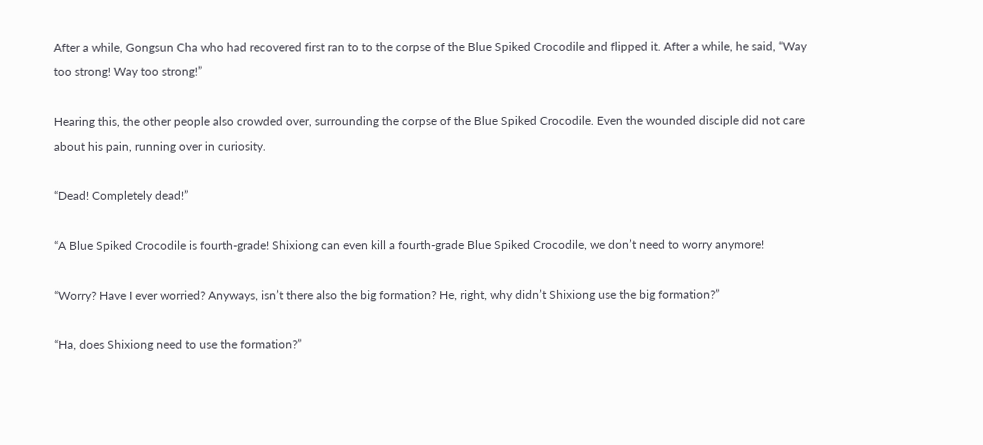After a while, Gongsun Cha who had recovered first ran to to the corpse of the Blue Spiked Crocodile and flipped it. After a while, he said, “Way too strong! Way too strong!”

Hearing this, the other people also crowded over, surrounding the corpse of the Blue Spiked Crocodile. Even the wounded disciple did not care about his pain, running over in curiosity.

“Dead! Completely dead!”

“A Blue Spiked Crocodile is fourth-grade! Shixiong can even kill a fourth-grade Blue Spiked Crocodile, we don’t need to worry anymore!

“Worry? Have I ever worried? Anyways, isn’t there also the big formation? He, right, why didn’t Shixiong use the big formation?”

“Ha, does Shixiong need to use the formation?”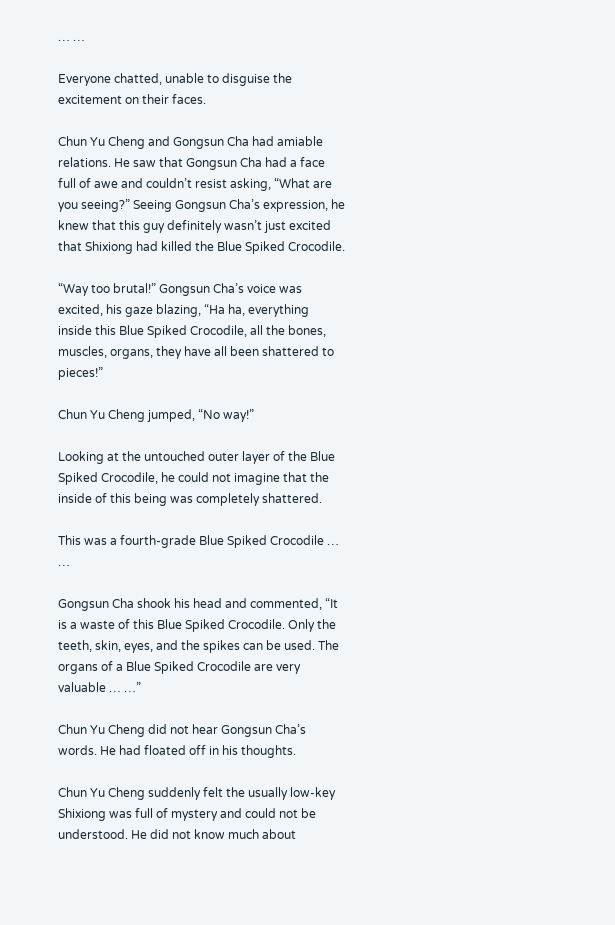… …

Everyone chatted, unable to disguise the excitement on their faces.

Chun Yu Cheng and Gongsun Cha had amiable relations. He saw that Gongsun Cha had a face full of awe and couldn’t resist asking, “What are you seeing?” Seeing Gongsun Cha’s expression, he knew that this guy definitely wasn’t just excited that Shixiong had killed the Blue Spiked Crocodile.

“Way too brutal!” Gongsun Cha’s voice was excited, his gaze blazing, “Ha ha, everything inside this Blue Spiked Crocodile, all the bones, muscles, organs, they have all been shattered to pieces!”

Chun Yu Cheng jumped, “No way!”

Looking at the untouched outer layer of the Blue Spiked Crocodile, he could not imagine that the inside of this being was completely shattered.

This was a fourth-grade Blue Spiked Crocodile … …

Gongsun Cha shook his head and commented, “It is a waste of this Blue Spiked Crocodile. Only the teeth, skin, eyes, and the spikes can be used. The organs of a Blue Spiked Crocodile are very valuable … …”

Chun Yu Cheng did not hear Gongsun Cha’s words. He had floated off in his thoughts.

Chun Yu Cheng suddenly felt the usually low-key Shixiong was full of mystery and could not be understood. He did not know much about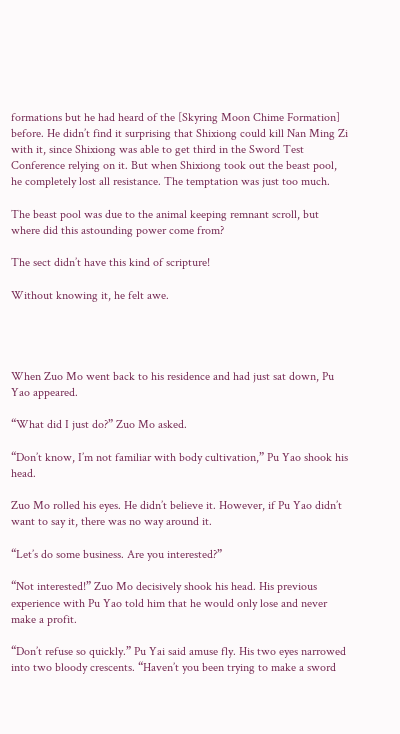formations but he had heard of the [Skyring Moon Chime Formation] before. He didn’t find it surprising that Shixiong could kill Nan Ming Zi with it, since Shixiong was able to get third in the Sword Test Conference relying on it. But when Shixiong took out the beast pool, he completely lost all resistance. The temptation was just too much.

The beast pool was due to the animal keeping remnant scroll, but where did this astounding power come from?

The sect didn’t have this kind of scripture!

Without knowing it, he felt awe.




When Zuo Mo went back to his residence and had just sat down, Pu Yao appeared.

“What did I just do?” Zuo Mo asked.

“Don’t know, I’m not familiar with body cultivation,” Pu Yao shook his head.

Zuo Mo rolled his eyes. He didn’t believe it. However, if Pu Yao didn’t want to say it, there was no way around it.

“Let’s do some business. Are you interested?”

“Not interested!” Zuo Mo decisively shook his head. His previous experience with Pu Yao told him that he would only lose and never make a profit.

“Don’t refuse so quickly.” Pu Yai said amuse fly. His two eyes narrowed into two bloody crescents. “Haven’t you been trying to make a sword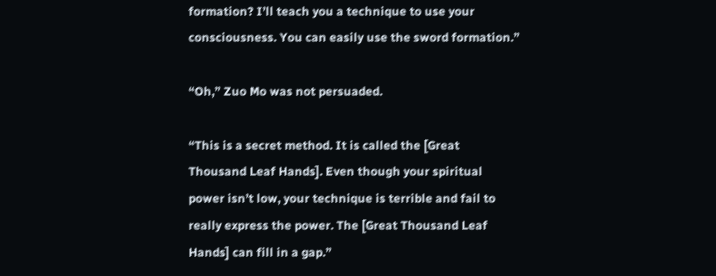formation? I’ll teach you a technique to use your consciousness. You can easily use the sword formation.”

“Oh,” Zuo Mo was not persuaded.

“This is a secret method. It is called the [Great Thousand Leaf Hands]. Even though your spiritual power isn’t low, your technique is terrible and fail to really express the power. The [Great Thousand Leaf Hands] can fill in a gap.”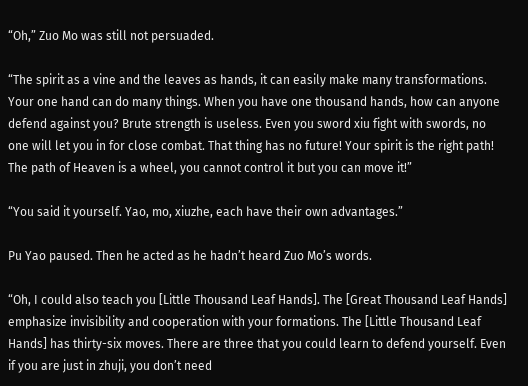“Oh,” Zuo Mo was still not persuaded.

“The spirit as a vine and the leaves as hands, it can easily make many transformations. Your one hand can do many things. When you have one thousand hands, how can anyone defend against you? Brute strength is useless. Even you sword xiu fight with swords, no one will let you in for close combat. That thing has no future! Your spirit is the right path! The path of Heaven is a wheel, you cannot control it but you can move it!”

“You said it yourself. Yao, mo, xiuzhe, each have their own advantages.”

Pu Yao paused. Then he acted as he hadn’t heard Zuo Mo’s words.

“Oh, I could also teach you [Little Thousand Leaf Hands]. The [Great Thousand Leaf Hands] emphasize invisibility and cooperation with your formations. The [Little Thousand Leaf Hands] has thirty-six moves. There are three that you could learn to defend yourself. Even if you are just in zhuji, you don’t need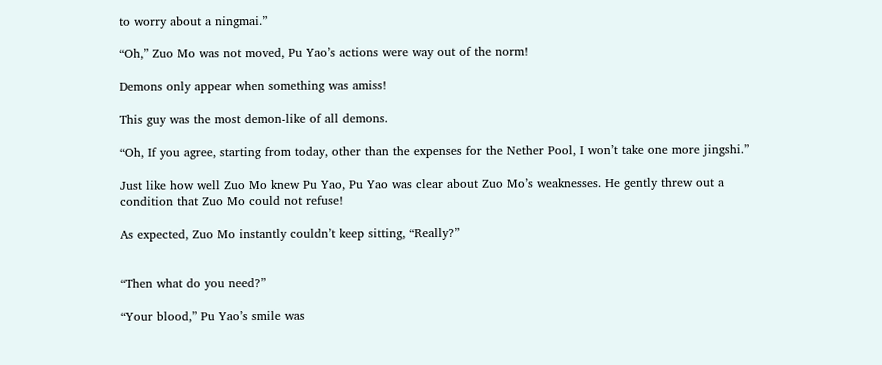to worry about a ningmai.”

“Oh,” Zuo Mo was not moved, Pu Yao’s actions were way out of the norm!

Demons only appear when something was amiss!

This guy was the most demon-like of all demons.

“Oh, If you agree, starting from today, other than the expenses for the Nether Pool, I won’t take one more jingshi.”

Just like how well Zuo Mo knew Pu Yao, Pu Yao was clear about Zuo Mo’s weaknesses. He gently threw out a condition that Zuo Mo could not refuse!

As expected, Zuo Mo instantly couldn’t keep sitting, “Really?”


“Then what do you need?”

“Your blood,” Pu Yao’s smile was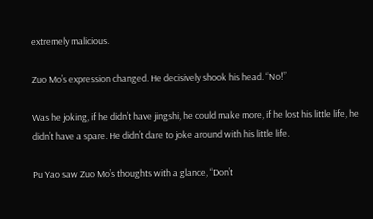extremely malicious.

Zuo Mo’s expression changed. He decisively shook his head. “No!”

Was he joking, if he didn’t have jingshi, he could make more, if he lost his little life, he didn’t have a spare. He didn’t dare to joke around with his little life.

Pu Yao saw Zuo Mo’s thoughts with a glance, “Don’t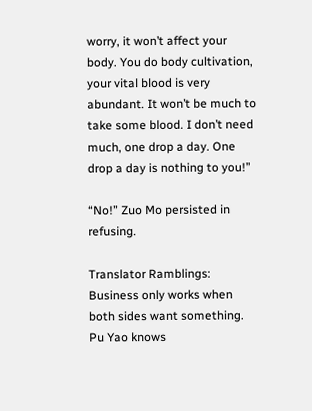worry, it won’t affect your body. You do body cultivation, your vital blood is very abundant. It won’t be much to take some blood. I don’t need much, one drop a day. One drop a day is nothing to you!”

“No!” Zuo Mo persisted in refusing.

Translator Ramblings: Business only works when both sides want something. Pu Yao knows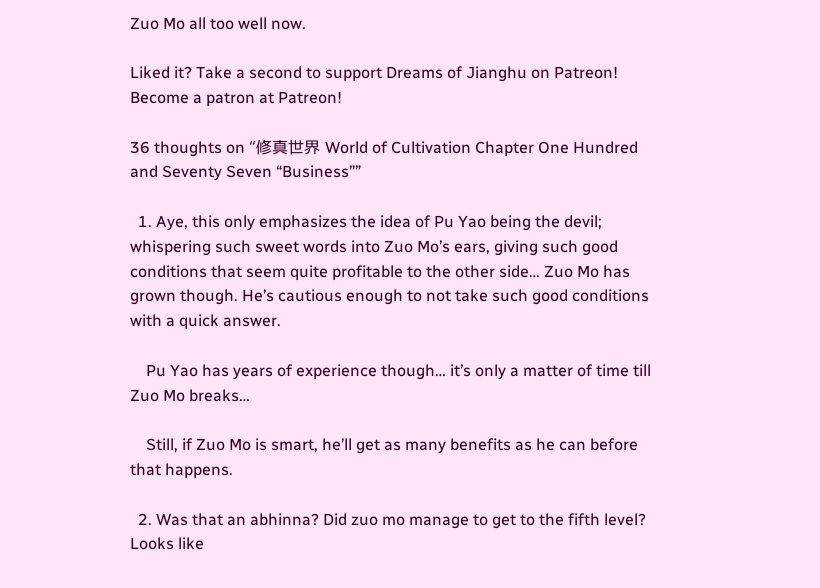Zuo Mo all too well now.

Liked it? Take a second to support Dreams of Jianghu on Patreon!
Become a patron at Patreon!

36 thoughts on “修真世界 World of Cultivation Chapter One Hundred and Seventy Seven “Business””

  1. Aye, this only emphasizes the idea of Pu Yao being the devil; whispering such sweet words into Zuo Mo’s ears, giving such good conditions that seem quite profitable to the other side… Zuo Mo has grown though. He’s cautious enough to not take such good conditions with a quick answer.

    Pu Yao has years of experience though… it’s only a matter of time till Zuo Mo breaks…

    Still, if Zuo Mo is smart, he’ll get as many benefits as he can before that happens.

  2. Was that an abhinna? Did zuo mo manage to get to the fifth level? Looks like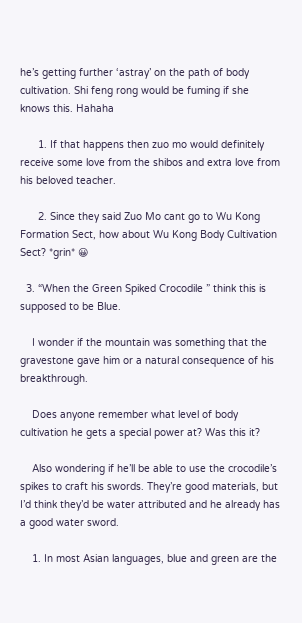he’s getting further ‘astray’ on the path of body cultivation. Shi feng rong would be fuming if she knows this. Hahaha

      1. If that happens then zuo mo would definitely receive some love from the shibos and extra love from his beloved teacher.

      2. Since they said Zuo Mo cant go to Wu Kong Formation Sect, how about Wu Kong Body Cultivation Sect? *grin* 😀

  3. “When the Green Spiked Crocodile ” think this is supposed to be Blue.

    I wonder if the mountain was something that the gravestone gave him or a natural consequence of his breakthrough.

    Does anyone remember what level of body cultivation he gets a special power at? Was this it?

    Also wondering if he’ll be able to use the crocodile’s spikes to craft his swords. They’re good materials, but I’d think they’d be water attributed and he already has a good water sword.

    1. In most Asian languages, blue and green are the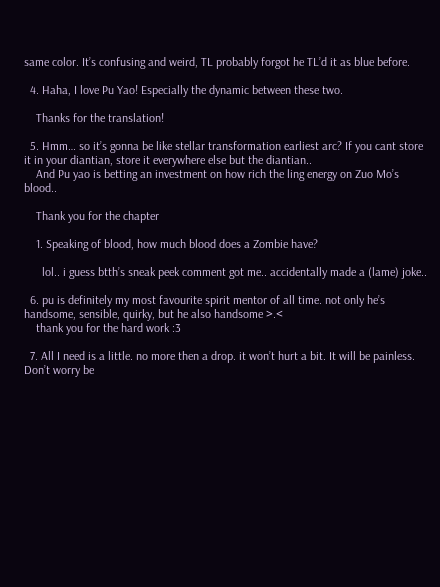same color. It’s confusing and weird, TL probably forgot he TL’d it as blue before.

  4. Haha, I love Pu Yao! Especially the dynamic between these two.

    Thanks for the translation!

  5. Hmm… so it’s gonna be like stellar transformation earliest arc? If you cant store it in your diantian, store it everywhere else but the diantian..
    And Pu yao is betting an investment on how rich the ling energy on Zuo Mo’s blood..

    Thank you for the chapter

    1. Speaking of blood, how much blood does a Zombie have?

      lol.. i guess btth’s sneak peek comment got me.. accidentally made a (lame) joke..

  6. pu is definitely my most favourite spirit mentor of all time. not only he’s handsome, sensible, quirky, but he also handsome >.<
    thank you for the hard work :3

  7. All I need is a little. no more then a drop. it won’t hurt a bit. It will be painless. Don’t worry be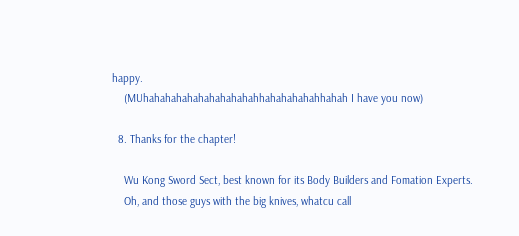happy.
    (MUhahahahahahahahahahahhahahahahahhahah I have you now)

  8. Thanks for the chapter!

    Wu Kong Sword Sect, best known for its Body Builders and Fomation Experts.
    Oh, and those guys with the big knives, whatcu call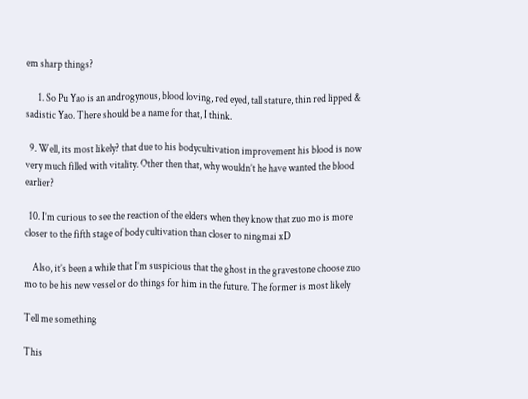em sharp things?

      1. So Pu Yao is an androgynous, blood loving, red eyed, tall stature, thin red lipped & sadistic Yao. There should be a name for that, I think.

  9. Well, its most likely? that due to his bodycultivation improvement his blood is now very much filled with vitality. Other then that, why wouldn’t he have wanted the blood earlier?

  10. I’m curious to see the reaction of the elders when they know that zuo mo is more closer to the fifth stage of body cultivation than closer to ningmai xD

    Also, it’s been a while that I’m suspicious that the ghost in the gravestone choose zuo mo to be his new vessel or do things for him in the future. The former is most likely

Tell me something

This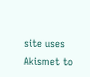site uses Akismet to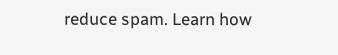reduce spam. Learn how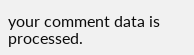your comment data is processed.